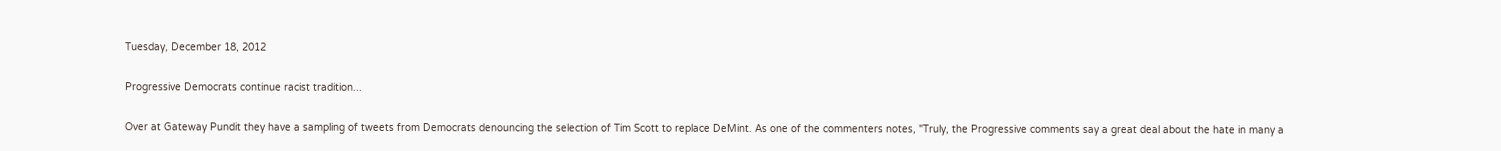Tuesday, December 18, 2012

Progressive Democrats continue racist tradition...

Over at Gateway Pundit they have a sampling of tweets from Democrats denouncing the selection of Tim Scott to replace DeMint. As one of the commenters notes, "Truly, the Progressive comments say a great deal about the hate in many a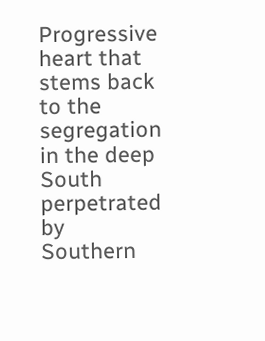Progressive heart that stems back to the segregation in the deep South perpetrated by Southern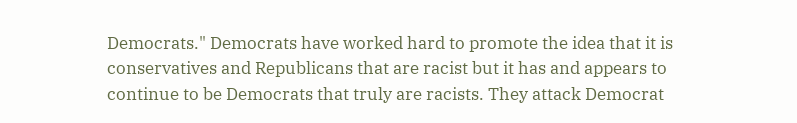Democrats." Democrats have worked hard to promote the idea that it is conservatives and Republicans that are racist but it has and appears to continue to be Democrats that truly are racists. They attack Democrat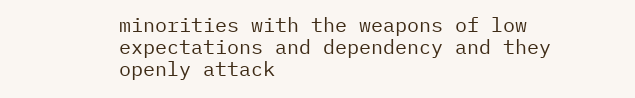minorities with the weapons of low expectations and dependency and they openly attack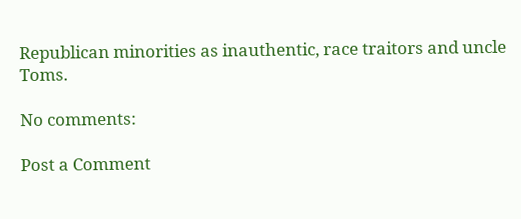Republican minorities as inauthentic, race traitors and uncle Toms.

No comments:

Post a Comment